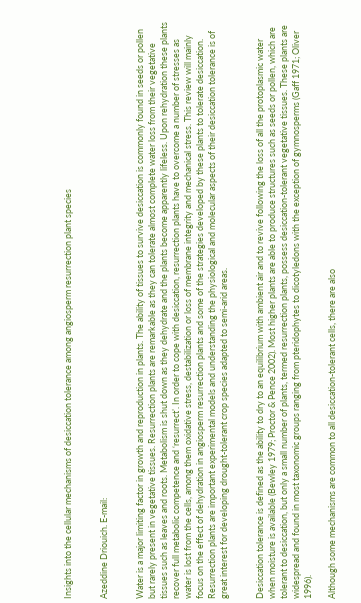Insights into the cellular mechanisms of desiccation tolerance among angiosperm resurrection plant species


Azeddine Driouich. E-mail:


Water is a major limiting factor in growth and reproduction in plants. The ability of tissues to survive desiccation is commonly found in seeds or pollen but rarely present in vegetative tissues. Resurrection plants are remarkable as they can tolerate almost complete water loss from their vegetative tissues such as leaves and roots. Metabolism is shut down as they dehydrate and the plants become apparently lifeless. Upon rehydration these plants recover full metabolic competence and ‘resurrect’. In order to cope with desiccation, resurrection plants have to overcome a number of stresses as water is lost from the cells, among them oxidative stress, destabilization or loss of membrane integrity and mechanical stress. This review will mainly focus on the effect of dehydration in angiosperm resurrection plants and some of the strategies developed by these plants to tolerate desiccation. Resurrection plants are important experimental models and understanding the physiological and molecular aspects of their desiccation tolerance is of great interest for developing drought-tolerant crop species adapted to semi-arid areas.


Desiccation tolerance is defined as the ability to dry to an equilibrium with ambient air and to revive following the loss of all the protoplasmic water when moisture is available (Bewley 1979; Proctor & Pence 2002). Most higher plants are able to produce structures such as seeds or pollen, which are tolerant to desiccation, but only a small number of plants, termed resurrection plants, possess desiccation-tolerant vegetative tissues. These plants are widespread and found in most taxonomic groups ranging from pteridophytes to dicotyledons with the exception of gymnosperms (Gaff 1971; Oliver 1996).

Although some mechanisms are common to all desiccation-tolerant cells, there are also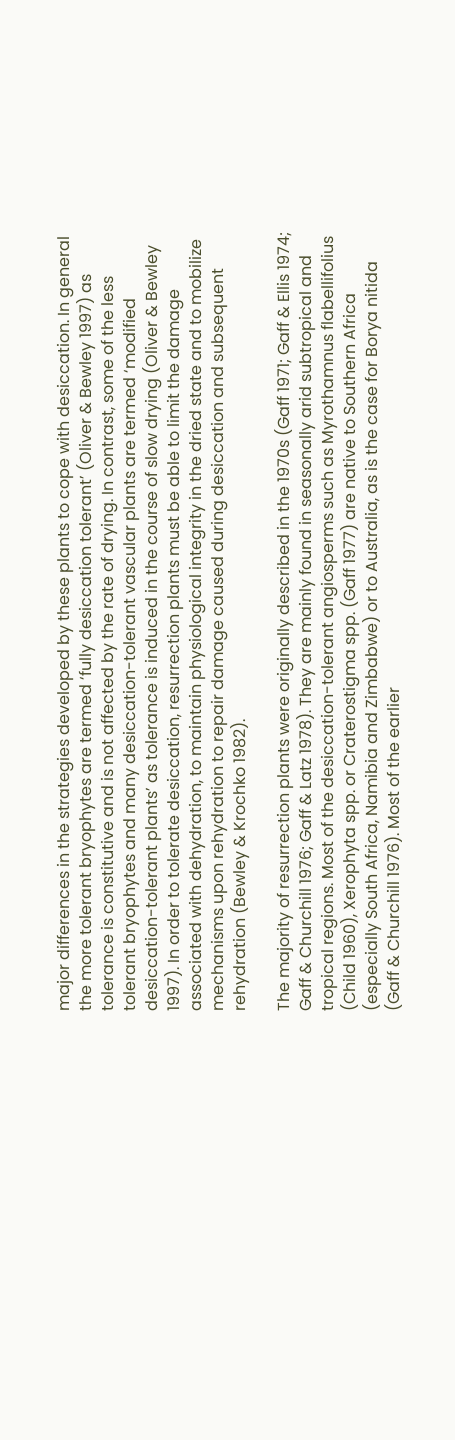major differences in the strategies developed by these plants to cope with desiccation. In general the more tolerant bryophytes are termed ‘fully desiccation tolerant’ (Oliver & Bewley 1997) as tolerance is constitutive and is not affected by the rate of drying. In contrast, some of the less tolerant bryophytes and many desiccation-tolerant vascular plants are termed ‘modified desiccation-tolerant plants’ as tolerance is induced in the course of slow drying (Oliver & Bewley 1997). In order to tolerate desiccation, resurrection plants must be able to limit the damage associated with dehydration, to maintain physiological integrity in the dried state and to mobilize mechanisms upon rehydration to repair damage caused during desiccation and subsequent rehydration (Bewley & Krochko 1982).

The majority of resurrection plants were originally described in the 1970s (Gaff 1971; Gaff & Ellis 1974; Gaff & Churchill 1976; Gaff & Latz 1978). They are mainly found in seasonally arid subtropical and tropical regions. Most of the desiccation-tolerant angiosperms such as Myrothamnus flabellifolius (Child 1960), Xerophyta spp. or Craterostigma spp. (Gaff 1977) are native to Southern Africa (especially South Africa, Namibia and Zimbabwe) or to Australia, as is the case for Borya nitida (Gaff & Churchill 1976). Most of the earlier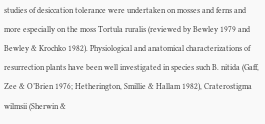studies of desiccation tolerance were undertaken on mosses and ferns and more especially on the moss Tortula ruralis (reviewed by Bewley 1979 and Bewley & Krochko 1982). Physiological and anatomical characterizations of resurrection plants have been well investigated in species such B. nitida (Gaff, Zee & O’Brien 1976; Hetherington, Smillie & Hallam 1982), Craterostigma wilmsii (Sherwin &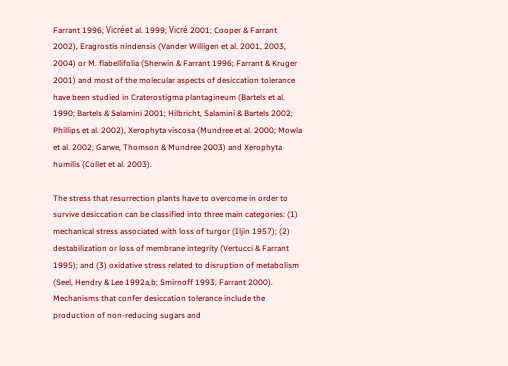Farrant 1996; Vicréet al. 1999; Vicré 2001; Cooper & Farrant 2002), Eragrostis nindensis (Vander Willigen et al. 2001, 2003, 2004) or M. flabellifolia (Sherwin & Farrant 1996; Farrant & Kruger 2001) and most of the molecular aspects of desiccation tolerance have been studied in Craterostigma plantagineum (Bartels et al. 1990; Bartels & Salamini 2001; Hilbricht, Salamini & Bartels 2002; Phillips et al. 2002), Xerophyta viscosa (Mundree et al. 2000; Mowla et al. 2002; Garwe, Thomson & Mundree 2003) and Xerophyta humilis (Collet et al. 2003).

The stress that resurrection plants have to overcome in order to survive desiccation can be classified into three main categories: (1) mechanical stress associated with loss of turgor (Iljin 1957); (2) destabilization or loss of membrane integrity (Vertucci & Farrant 1995); and (3) oxidative stress related to disruption of metabolism (Seel, Hendry & Lee 1992a,b; Smirnoff 1993; Farrant 2000). Mechanisms that confer desiccation tolerance include the production of non-reducing sugars and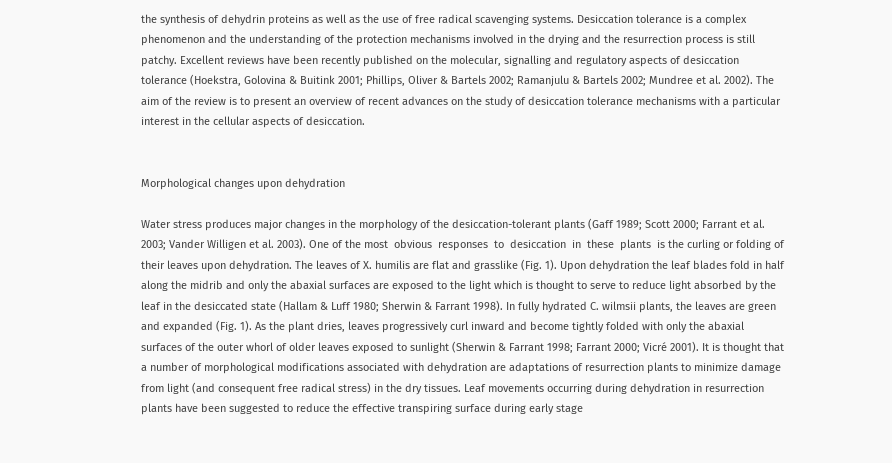the synthesis of dehydrin proteins as well as the use of free radical scavenging systems. Desiccation tolerance is a complex phenomenon and the understanding of the protection mechanisms involved in the drying and the resurrection process is still patchy. Excellent reviews have been recently published on the molecular, signalling and regulatory aspects of desiccation tolerance (Hoekstra, Golovina & Buitink 2001; Phillips, Oliver & Bartels 2002; Ramanjulu & Bartels 2002; Mundree et al. 2002). The aim of the review is to present an overview of recent advances on the study of desiccation tolerance mechanisms with a particular interest in the cellular aspects of desiccation.


Morphological changes upon dehydration

Water stress produces major changes in the morphology of the desiccation-tolerant plants (Gaff 1989; Scott 2000; Farrant et al. 2003; Vander Willigen et al. 2003). One of the most  obvious  responses  to  desiccation  in  these  plants  is the curling or folding of their leaves upon dehydration. The leaves of X. humilis are flat and grasslike (Fig. 1). Upon dehydration the leaf blades fold in half along the midrib and only the abaxial surfaces are exposed to the light which is thought to serve to reduce light absorbed by the leaf in the desiccated state (Hallam & Luff 1980; Sherwin & Farrant 1998). In fully hydrated C. wilmsii plants, the leaves are green and expanded (Fig. 1). As the plant dries, leaves progressively curl inward and become tightly folded with only the abaxial surfaces of the outer whorl of older leaves exposed to sunlight (Sherwin & Farrant 1998; Farrant 2000; Vicré 2001). It is thought that a number of morphological modifications associated with dehydration are adaptations of resurrection plants to minimize damage from light (and consequent free radical stress) in the dry tissues. Leaf movements occurring during dehydration in resurrection plants have been suggested to reduce the effective transpiring surface during early stage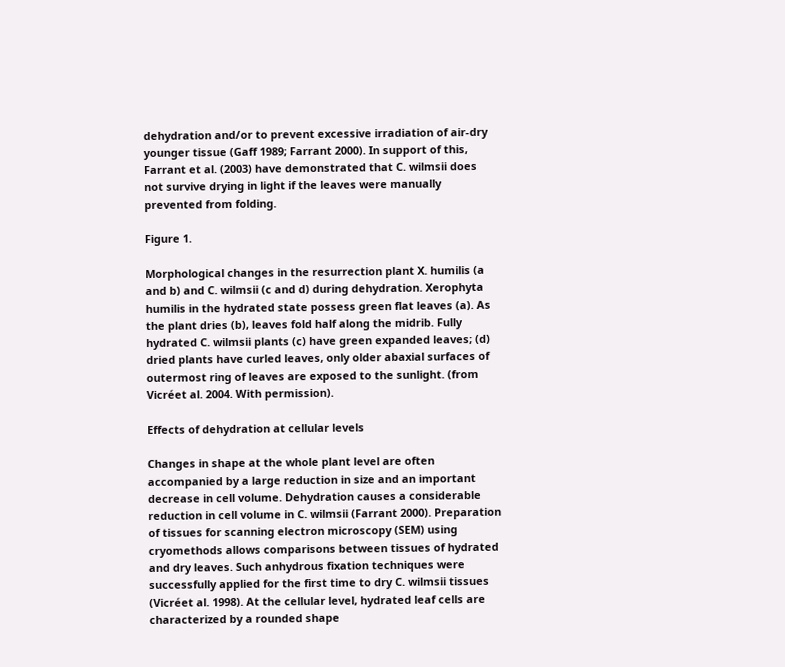dehydration and/or to prevent excessive irradiation of air-dry younger tissue (Gaff 1989; Farrant 2000). In support of this, Farrant et al. (2003) have demonstrated that C. wilmsii does not survive drying in light if the leaves were manually prevented from folding.

Figure 1.

Morphological changes in the resurrection plant X. humilis (a and b) and C. wilmsii (c and d) during dehydration. Xerophyta humilis in the hydrated state possess green flat leaves (a). As the plant dries (b), leaves fold half along the midrib. Fully hydrated C. wilmsii plants (c) have green expanded leaves; (d) dried plants have curled leaves, only older abaxial surfaces of outermost ring of leaves are exposed to the sunlight. (from Vicréet al. 2004. With permission).

Effects of dehydration at cellular levels

Changes in shape at the whole plant level are often accompanied by a large reduction in size and an important decrease in cell volume. Dehydration causes a considerable reduction in cell volume in C. wilmsii (Farrant 2000). Preparation of tissues for scanning electron microscopy (SEM) using cryomethods allows comparisons between tissues of hydrated and dry leaves. Such anhydrous fixation techniques were successfully applied for the first time to dry C. wilmsii tissues (Vicréet al. 1998). At the cellular level, hydrated leaf cells are characterized by a rounded shape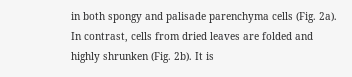in both spongy and palisade parenchyma cells (Fig. 2a). In contrast, cells from dried leaves are folded and highly shrunken (Fig. 2b). It is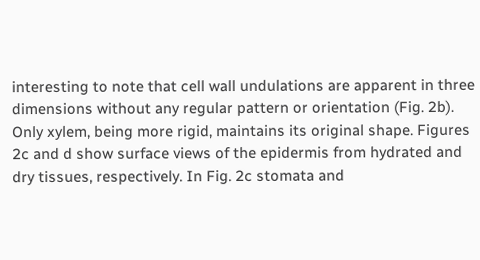interesting to note that cell wall undulations are apparent in three dimensions without any regular pattern or orientation (Fig. 2b). Only xylem, being more rigid, maintains its original shape. Figures 2c and d show surface views of the epidermis from hydrated and dry tissues, respectively. In Fig. 2c stomata and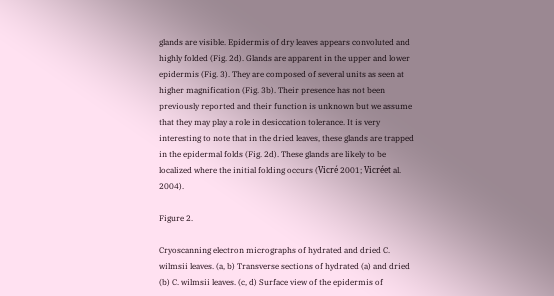glands are visible. Epidermis of dry leaves appears convoluted and highly folded (Fig. 2d). Glands are apparent in the upper and lower epidermis (Fig. 3). They are composed of several units as seen at higher magnification (Fig. 3b). Their presence has not been previously reported and their function is unknown but we assume that they may play a role in desiccation tolerance. It is very interesting to note that in the dried leaves, these glands are trapped in the epidermal folds (Fig. 2d). These glands are likely to be localized where the initial folding occurs (Vicré 2001; Vicréet al. 2004).

Figure 2.

Cryoscanning electron micrographs of hydrated and dried C. wilmsii leaves. (a, b) Transverse sections of hydrated (a) and dried (b) C. wilmsii leaves. (c, d) Surface view of the epidermis of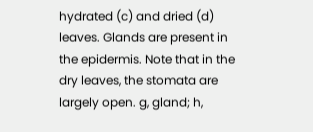hydrated (c) and dried (d) leaves. Glands are present in the epidermis. Note that in the dry leaves, the stomata are largely open. g, gland; h,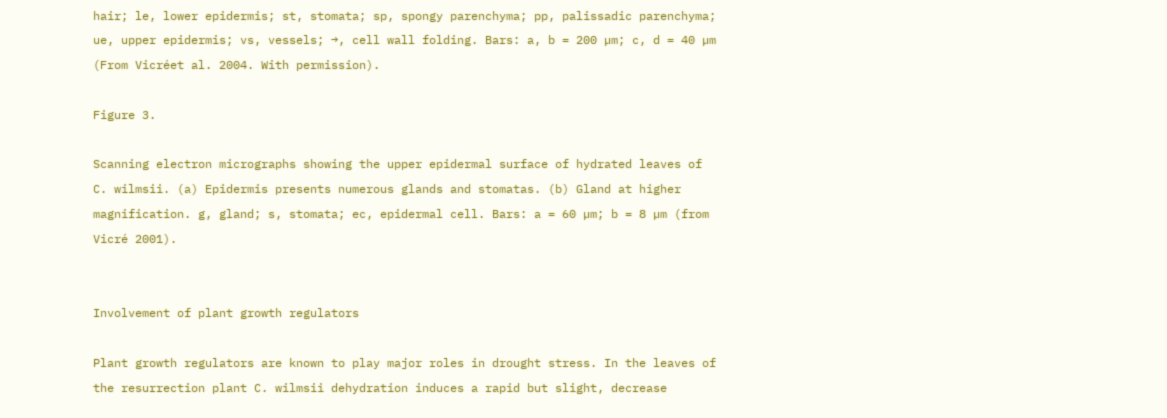hair; le, lower epidermis; st, stomata; sp, spongy parenchyma; pp, palissadic parenchyma; ue, upper epidermis; vs, vessels; →, cell wall folding. Bars: a, b = 200 µm; c, d = 40 µm (From Vicréet al. 2004. With permission).

Figure 3.

Scanning electron micrographs showing the upper epidermal surface of hydrated leaves of C. wilmsii. (a) Epidermis presents numerous glands and stomatas. (b) Gland at higher magnification. g, gland; s, stomata; ec, epidermal cell. Bars: a = 60 µm; b = 8 µm (from Vicré 2001).


Involvement of plant growth regulators

Plant growth regulators are known to play major roles in drought stress. In the leaves of the resurrection plant C. wilmsii dehydration induces a rapid but slight, decrease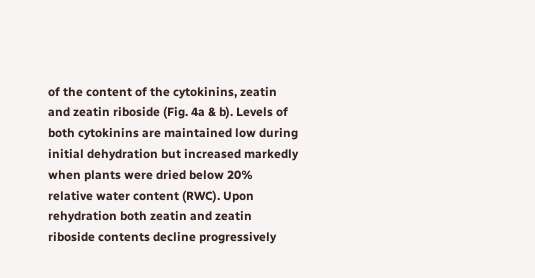of the content of the cytokinins, zeatin and zeatin riboside (Fig. 4a & b). Levels of both cytokinins are maintained low during initial dehydration but increased markedly when plants were dried below 20% relative water content (RWC). Upon rehydration both zeatin and zeatin riboside contents decline progressively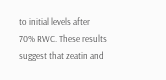to initial levels after 70% RWC. These results suggest that zeatin and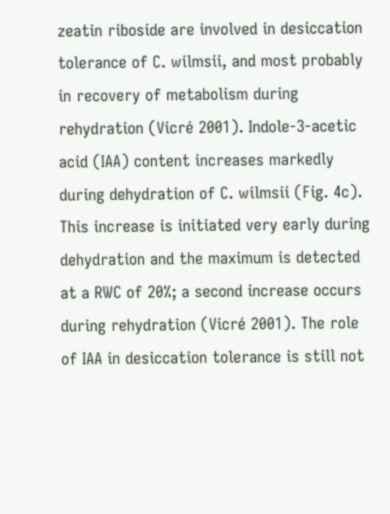zeatin riboside are involved in desiccation tolerance of C. wilmsii, and most probably in recovery of metabolism during rehydration (Vicré 2001). Indole-3-acetic acid (IAA) content increases markedly during dehydration of C. wilmsii (Fig. 4c). This increase is initiated very early during dehydration and the maximum is detected at a RWC of 20%; a second increase occurs during rehydration (Vicré 2001). The role of IAA in desiccation tolerance is still not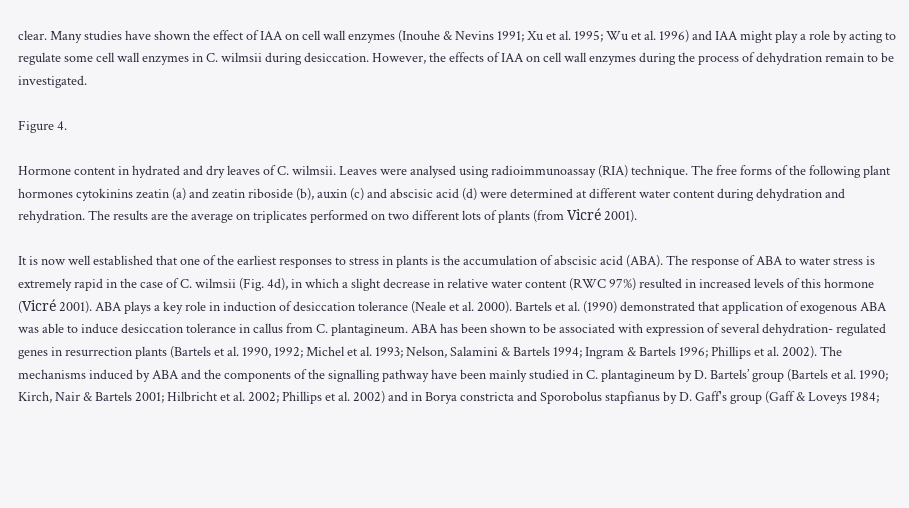clear. Many studies have shown the effect of IAA on cell wall enzymes (Inouhe & Nevins 1991; Xu et al. 1995; Wu et al. 1996) and IAA might play a role by acting to regulate some cell wall enzymes in C. wilmsii during desiccation. However, the effects of IAA on cell wall enzymes during the process of dehydration remain to be investigated.

Figure 4.

Hormone content in hydrated and dry leaves of C. wilmsii. Leaves were analysed using radioimmunoassay (RIA) technique. The free forms of the following plant hormones cytokinins zeatin (a) and zeatin riboside (b), auxin (c) and abscisic acid (d) were determined at different water content during dehydration and rehydration. The results are the average on triplicates performed on two different lots of plants (from Vicré 2001).

It is now well established that one of the earliest responses to stress in plants is the accumulation of abscisic acid (ABA). The response of ABA to water stress is extremely rapid in the case of C. wilmsii (Fig. 4d), in which a slight decrease in relative water content (RWC 97%) resulted in increased levels of this hormone (Vicré 2001). ABA plays a key role in induction of desiccation tolerance (Neale et al. 2000). Bartels et al. (1990) demonstrated that application of exogenous ABA was able to induce desiccation tolerance in callus from C. plantagineum. ABA has been shown to be associated with expression of several dehydration- regulated genes in resurrection plants (Bartels et al. 1990, 1992; Michel et al. 1993; Nelson, Salamini & Bartels 1994; Ingram & Bartels 1996; Phillips et al. 2002). The mechanisms induced by ABA and the components of the signalling pathway have been mainly studied in C. plantagineum by D. Bartels’ group (Bartels et al. 1990; Kirch, Nair & Bartels 2001; Hilbricht et al. 2002; Phillips et al. 2002) and in Borya constricta and Sporobolus stapfianus by D. Gaff's group (Gaff & Loveys 1984;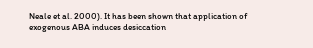Neale et al. 2000). It has been shown that application of exogenous ABA induces desiccation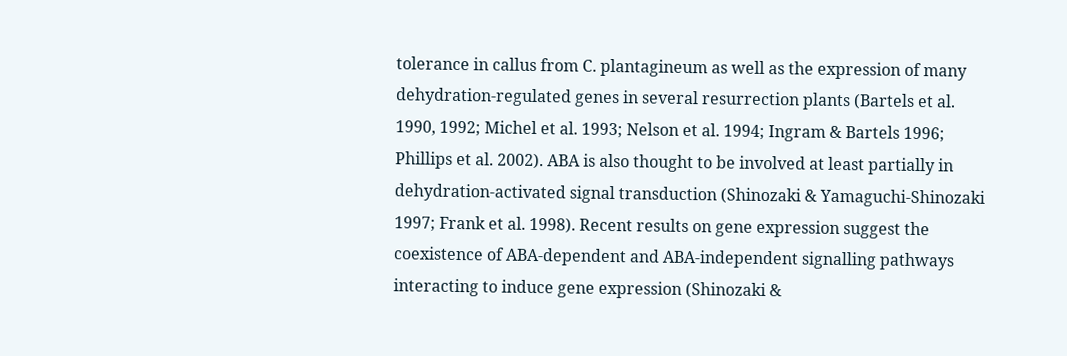tolerance in callus from C. plantagineum as well as the expression of many dehydration-regulated genes in several resurrection plants (Bartels et al. 1990, 1992; Michel et al. 1993; Nelson et al. 1994; Ingram & Bartels 1996; Phillips et al. 2002). ABA is also thought to be involved at least partially in dehydration-activated signal transduction (Shinozaki & Yamaguchi-Shinozaki 1997; Frank et al. 1998). Recent results on gene expression suggest the coexistence of ABA-dependent and ABA-independent signalling pathways interacting to induce gene expression (Shinozaki &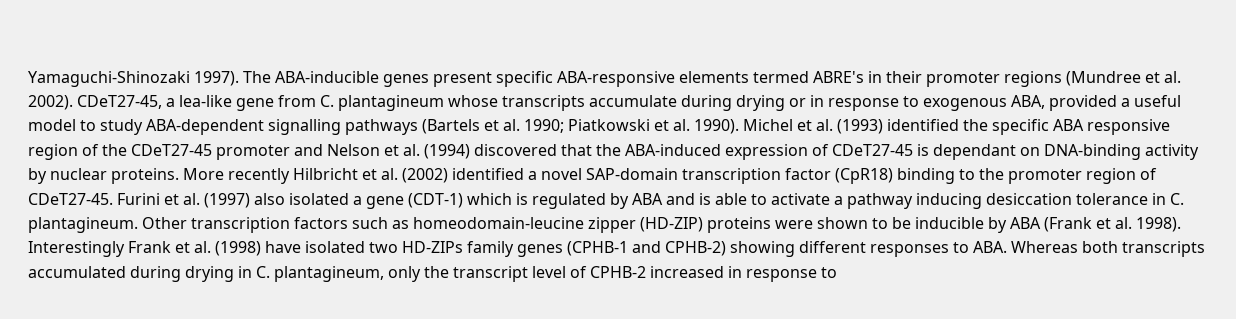Yamaguchi-Shinozaki 1997). The ABA-inducible genes present specific ABA-responsive elements termed ABRE's in their promoter regions (Mundree et al. 2002). CDeT27-45, a lea-like gene from C. plantagineum whose transcripts accumulate during drying or in response to exogenous ABA, provided a useful model to study ABA-dependent signalling pathways (Bartels et al. 1990; Piatkowski et al. 1990). Michel et al. (1993) identified the specific ABA responsive region of the CDeT27-45 promoter and Nelson et al. (1994) discovered that the ABA-induced expression of CDeT27-45 is dependant on DNA-binding activity by nuclear proteins. More recently Hilbricht et al. (2002) identified a novel SAP-domain transcription factor (CpR18) binding to the promoter region of CDeT27-45. Furini et al. (1997) also isolated a gene (CDT-1) which is regulated by ABA and is able to activate a pathway inducing desiccation tolerance in C. plantagineum. Other transcription factors such as homeodomain-leucine zipper (HD-ZIP) proteins were shown to be inducible by ABA (Frank et al. 1998). Interestingly Frank et al. (1998) have isolated two HD-ZIPs family genes (CPHB-1 and CPHB-2) showing different responses to ABA. Whereas both transcripts accumulated during drying in C. plantagineum, only the transcript level of CPHB-2 increased in response to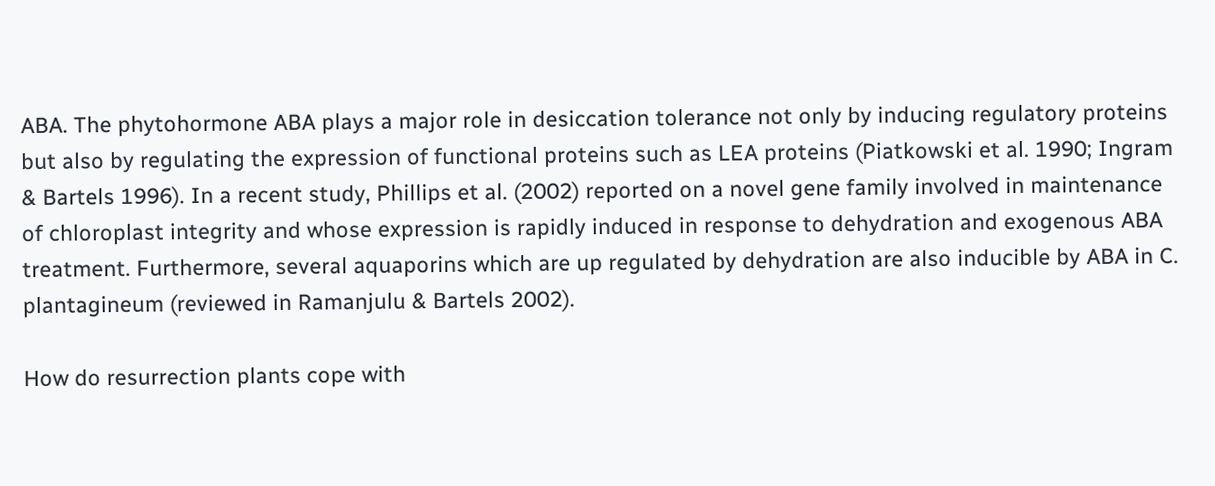ABA. The phytohormone ABA plays a major role in desiccation tolerance not only by inducing regulatory proteins but also by regulating the expression of functional proteins such as LEA proteins (Piatkowski et al. 1990; Ingram & Bartels 1996). In a recent study, Phillips et al. (2002) reported on a novel gene family involved in maintenance of chloroplast integrity and whose expression is rapidly induced in response to dehydration and exogenous ABA treatment. Furthermore, several aquaporins which are up regulated by dehydration are also inducible by ABA in C. plantagineum (reviewed in Ramanjulu & Bartels 2002).

How do resurrection plants cope with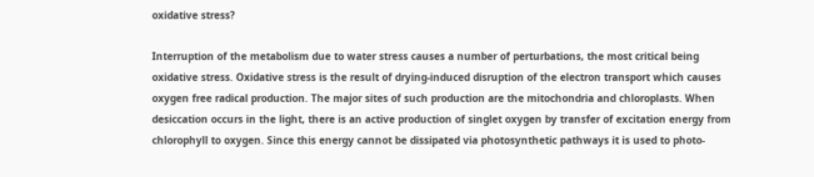oxidative stress?

Interruption of the metabolism due to water stress causes a number of perturbations, the most critical being oxidative stress. Oxidative stress is the result of drying-induced disruption of the electron transport which causes oxygen free radical production. The major sites of such production are the mitochondria and chloroplasts. When desiccation occurs in the light, there is an active production of singlet oxygen by transfer of excitation energy from chlorophyll to oxygen. Since this energy cannot be dissipated via photosynthetic pathways it is used to photo-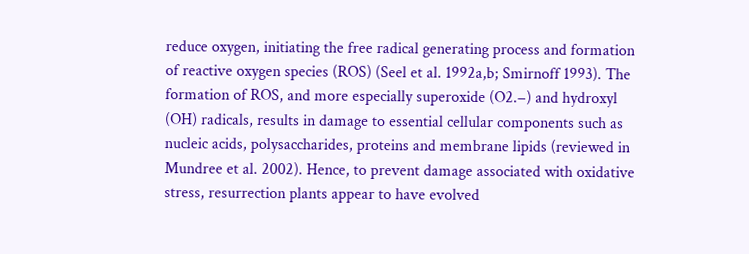reduce oxygen, initiating the free radical generating process and formation of reactive oxygen species (ROS) (Seel et al. 1992a,b; Smirnoff 1993). The formation of ROS, and more especially superoxide (O2.−) and hydroxyl (OH) radicals, results in damage to essential cellular components such as nucleic acids, polysaccharides, proteins and membrane lipids (reviewed in Mundree et al. 2002). Hence, to prevent damage associated with oxidative stress, resurrection plants appear to have evolved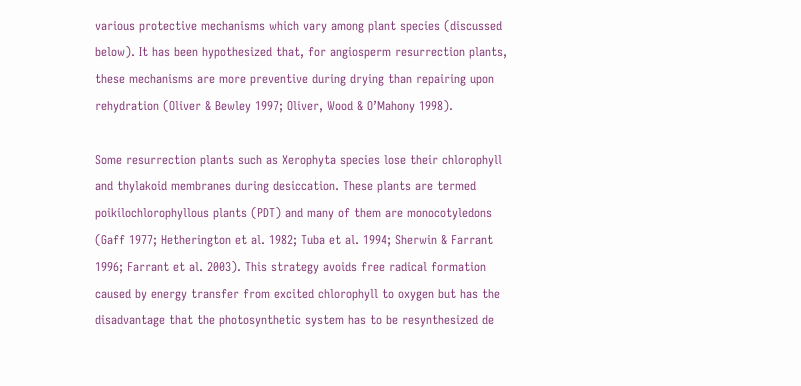various protective mechanisms which vary among plant species (discussed below). It has been hypothesized that, for angiosperm resurrection plants, these mechanisms are more preventive during drying than repairing upon rehydration (Oliver & Bewley 1997; Oliver, Wood & O’Mahony 1998).

Some resurrection plants such as Xerophyta species lose their chlorophyll and thylakoid membranes during desiccation. These plants are termed poikilochlorophyllous plants (PDT) and many of them are monocotyledons (Gaff 1977; Hetherington et al. 1982; Tuba et al. 1994; Sherwin & Farrant 1996; Farrant et al. 2003). This strategy avoids free radical formation caused by energy transfer from excited chlorophyll to oxygen but has the disadvantage that the photosynthetic system has to be resynthesized de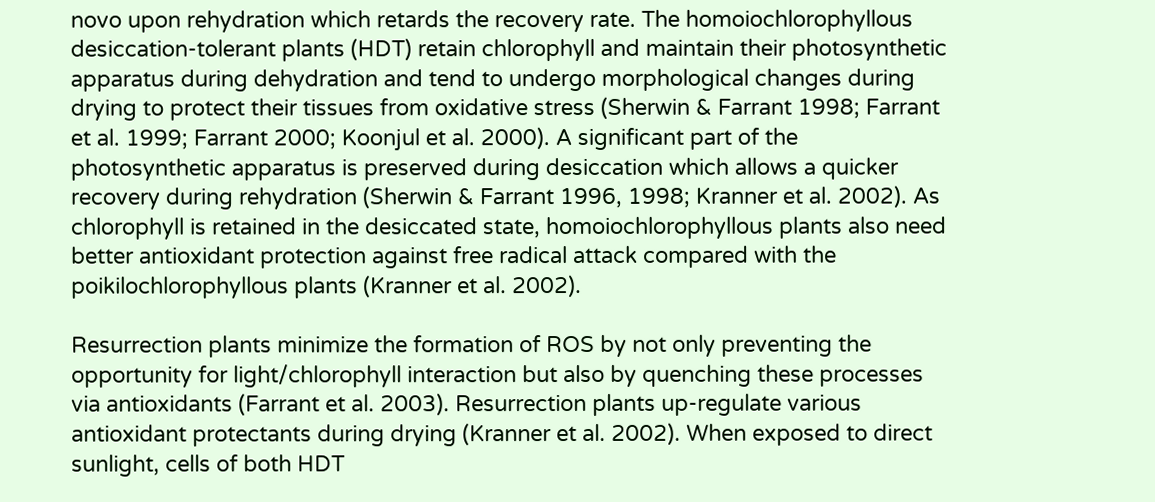novo upon rehydration which retards the recovery rate. The homoiochlorophyllous desiccation-tolerant plants (HDT) retain chlorophyll and maintain their photosynthetic apparatus during dehydration and tend to undergo morphological changes during drying to protect their tissues from oxidative stress (Sherwin & Farrant 1998; Farrant et al. 1999; Farrant 2000; Koonjul et al. 2000). A significant part of the photosynthetic apparatus is preserved during desiccation which allows a quicker recovery during rehydration (Sherwin & Farrant 1996, 1998; Kranner et al. 2002). As chlorophyll is retained in the desiccated state, homoiochlorophyllous plants also need better antioxidant protection against free radical attack compared with the poikilochlorophyllous plants (Kranner et al. 2002).

Resurrection plants minimize the formation of ROS by not only preventing the opportunity for light/chlorophyll interaction but also by quenching these processes via antioxidants (Farrant et al. 2003). Resurrection plants up-regulate various antioxidant protectants during drying (Kranner et al. 2002). When exposed to direct sunlight, cells of both HDT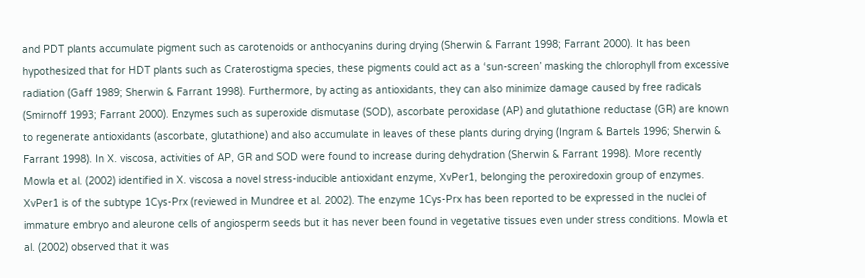and PDT plants accumulate pigment such as carotenoids or anthocyanins during drying (Sherwin & Farrant 1998; Farrant 2000). It has been hypothesized that for HDT plants such as Craterostigma species, these pigments could act as a ‘sun-screen’ masking the chlorophyll from excessive radiation (Gaff 1989; Sherwin & Farrant 1998). Furthermore, by acting as antioxidants, they can also minimize damage caused by free radicals (Smirnoff 1993; Farrant 2000). Enzymes such as superoxide dismutase (SOD), ascorbate peroxidase (AP) and glutathione reductase (GR) are known to regenerate antioxidants (ascorbate, glutathione) and also accumulate in leaves of these plants during drying (Ingram & Bartels 1996; Sherwin & Farrant 1998). In X. viscosa, activities of AP, GR and SOD were found to increase during dehydration (Sherwin & Farrant 1998). More recently Mowla et al. (2002) identified in X. viscosa a novel stress-inducible antioxidant enzyme, XvPer1, belonging the peroxiredoxin group of enzymes. XvPer1 is of the subtype 1Cys-Prx (reviewed in Mundree et al. 2002). The enzyme 1Cys-Prx has been reported to be expressed in the nuclei of immature embryo and aleurone cells of angiosperm seeds but it has never been found in vegetative tissues even under stress conditions. Mowla et al. (2002) observed that it was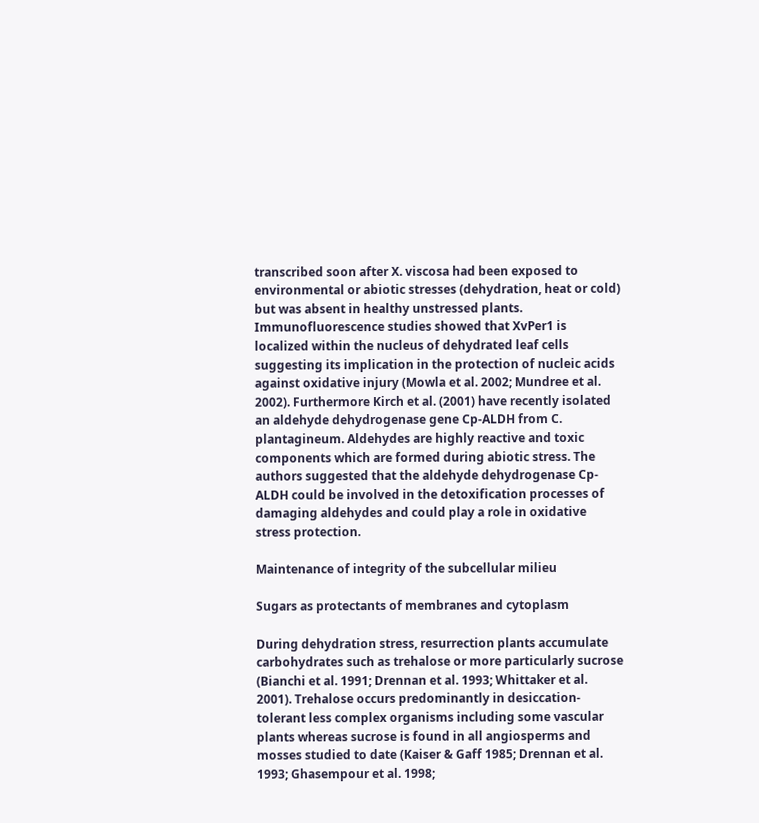transcribed soon after X. viscosa had been exposed to environmental or abiotic stresses (dehydration, heat or cold) but was absent in healthy unstressed plants. Immunofluorescence studies showed that XvPer1 is localized within the nucleus of dehydrated leaf cells suggesting its implication in the protection of nucleic acids against oxidative injury (Mowla et al. 2002; Mundree et al. 2002). Furthermore Kirch et al. (2001) have recently isolated an aldehyde dehydrogenase gene Cp-ALDH from C. plantagineum. Aldehydes are highly reactive and toxic components which are formed during abiotic stress. The authors suggested that the aldehyde dehydrogenase Cp-ALDH could be involved in the detoxification processes of damaging aldehydes and could play a role in oxidative stress protection.

Maintenance of integrity of the subcellular milieu

Sugars as protectants of membranes and cytoplasm

During dehydration stress, resurrection plants accumulate carbohydrates such as trehalose or more particularly sucrose (Bianchi et al. 1991; Drennan et al. 1993; Whittaker et al. 2001). Trehalose occurs predominantly in desiccation-tolerant less complex organisms including some vascular plants whereas sucrose is found in all angiosperms and mosses studied to date (Kaiser & Gaff 1985; Drennan et al. 1993; Ghasempour et al. 1998;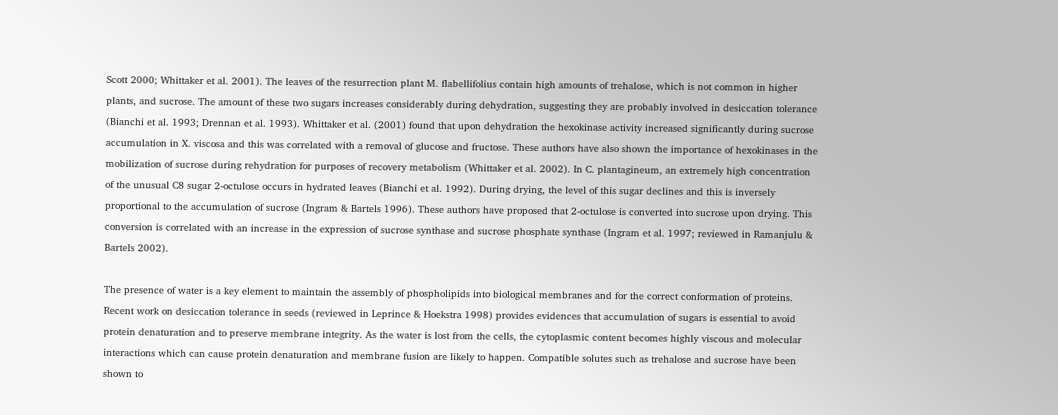Scott 2000; Whittaker et al. 2001). The leaves of the resurrection plant M. flabellifolius contain high amounts of trehalose, which is not common in higher plants, and sucrose. The amount of these two sugars increases considerably during dehydration, suggesting they are probably involved in desiccation tolerance (Bianchi et al. 1993; Drennan et al. 1993). Whittaker et al. (2001) found that upon dehydration the hexokinase activity increased significantly during sucrose accumulation in X. viscosa and this was correlated with a removal of glucose and fructose. These authors have also shown the importance of hexokinases in the mobilization of sucrose during rehydration for purposes of recovery metabolism (Whittaker et al. 2002). In C. plantagineum, an extremely high concentration of the unusual C8 sugar 2-octulose occurs in hydrated leaves (Bianchi et al. 1992). During drying, the level of this sugar declines and this is inversely proportional to the accumulation of sucrose (Ingram & Bartels 1996). These authors have proposed that 2-octulose is converted into sucrose upon drying. This conversion is correlated with an increase in the expression of sucrose synthase and sucrose phosphate synthase (Ingram et al. 1997; reviewed in Ramanjulu & Bartels 2002).

The presence of water is a key element to maintain the assembly of phospholipids into biological membranes and for the correct conformation of proteins. Recent work on desiccation tolerance in seeds (reviewed in Leprince & Hoekstra 1998) provides evidences that accumulation of sugars is essential to avoid protein denaturation and to preserve membrane integrity. As the water is lost from the cells, the cytoplasmic content becomes highly viscous and molecular interactions which can cause protein denaturation and membrane fusion are likely to happen. Compatible solutes such as trehalose and sucrose have been shown to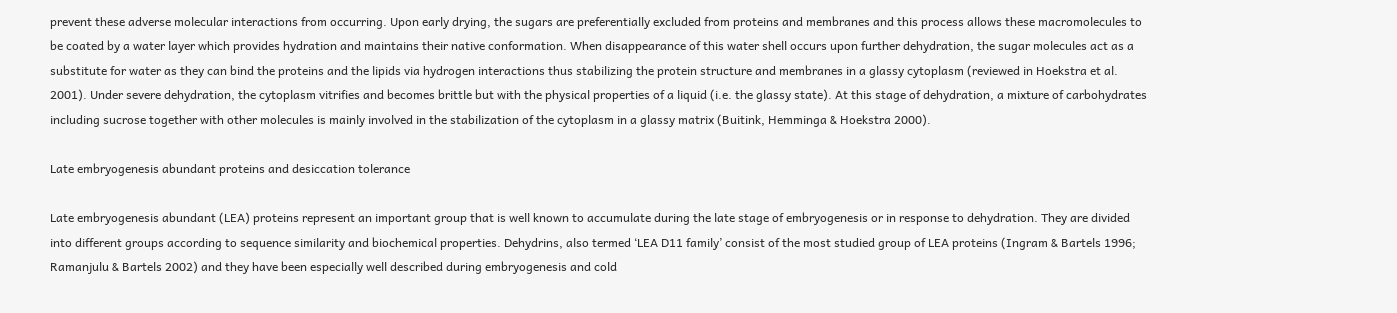prevent these adverse molecular interactions from occurring. Upon early drying, the sugars are preferentially excluded from proteins and membranes and this process allows these macromolecules to be coated by a water layer which provides hydration and maintains their native conformation. When disappearance of this water shell occurs upon further dehydration, the sugar molecules act as a substitute for water as they can bind the proteins and the lipids via hydrogen interactions thus stabilizing the protein structure and membranes in a glassy cytoplasm (reviewed in Hoekstra et al. 2001). Under severe dehydration, the cytoplasm vitrifies and becomes brittle but with the physical properties of a liquid (i.e. the glassy state). At this stage of dehydration, a mixture of carbohydrates including sucrose together with other molecules is mainly involved in the stabilization of the cytoplasm in a glassy matrix (Buitink, Hemminga & Hoekstra 2000).

Late embryogenesis abundant proteins and desiccation tolerance

Late embryogenesis abundant (LEA) proteins represent an important group that is well known to accumulate during the late stage of embryogenesis or in response to dehydration. They are divided into different groups according to sequence similarity and biochemical properties. Dehydrins, also termed ‘LEA D11 family’ consist of the most studied group of LEA proteins (Ingram & Bartels 1996; Ramanjulu & Bartels 2002) and they have been especially well described during embryogenesis and cold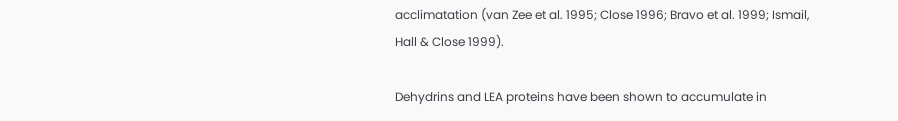acclimatation (van Zee et al. 1995; Close 1996; Bravo et al. 1999; Ismail, Hall & Close 1999).

Dehydrins and LEA proteins have been shown to accumulate in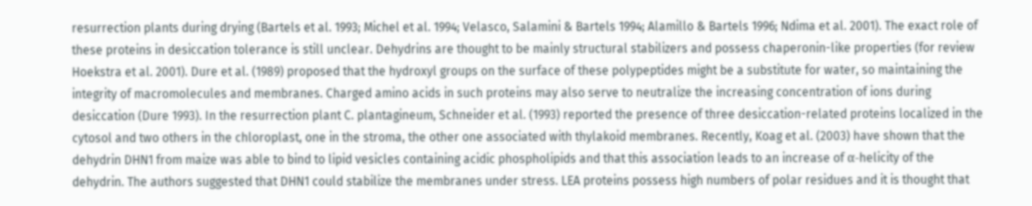resurrection plants during drying (Bartels et al. 1993; Michel et al. 1994; Velasco, Salamini & Bartels 1994; Alamillo & Bartels 1996; Ndima et al. 2001). The exact role of these proteins in desiccation tolerance is still unclear. Dehydrins are thought to be mainly structural stabilizers and possess chaperonin-like properties (for review Hoekstra et al. 2001). Dure et al. (1989) proposed that the hydroxyl groups on the surface of these polypeptides might be a substitute for water, so maintaining the integrity of macromolecules and membranes. Charged amino acids in such proteins may also serve to neutralize the increasing concentration of ions during desiccation (Dure 1993). In the resurrection plant C. plantagineum, Schneider et al. (1993) reported the presence of three desiccation-related proteins localized in the cytosol and two others in the chloroplast, one in the stroma, the other one associated with thylakoid membranes. Recently, Koag et al. (2003) have shown that the dehydrin DHN1 from maize was able to bind to lipid vesicles containing acidic phospholipids and that this association leads to an increase of α-helicity of the dehydrin. The authors suggested that DHN1 could stabilize the membranes under stress. LEA proteins possess high numbers of polar residues and it is thought that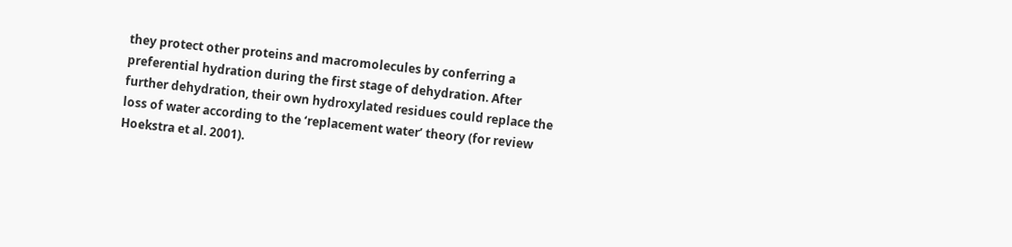they protect other proteins and macromolecules by conferring a preferential hydration during the first stage of dehydration. After further dehydration, their own hydroxylated residues could replace the loss of water according to the ‘replacement water’ theory (for review Hoekstra et al. 2001).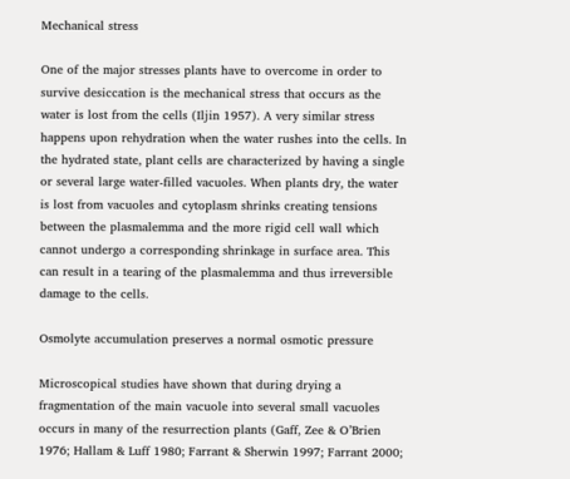Mechanical stress

One of the major stresses plants have to overcome in order to survive desiccation is the mechanical stress that occurs as the water is lost from the cells (Iljin 1957). A very similar stress happens upon rehydration when the water rushes into the cells. In the hydrated state, plant cells are characterized by having a single or several large water-filled vacuoles. When plants dry, the water is lost from vacuoles and cytoplasm shrinks creating tensions between the plasmalemma and the more rigid cell wall which cannot undergo a corresponding shrinkage in surface area. This can result in a tearing of the plasmalemma and thus irreversible damage to the cells.

Osmolyte accumulation preserves a normal osmotic pressure

Microscopical studies have shown that during drying a fragmentation of the main vacuole into several small vacuoles occurs in many of the resurrection plants (Gaff, Zee & O’Brien 1976; Hallam & Luff 1980; Farrant & Sherwin 1997; Farrant 2000;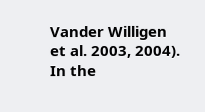Vander Willigen et al. 2003, 2004). In the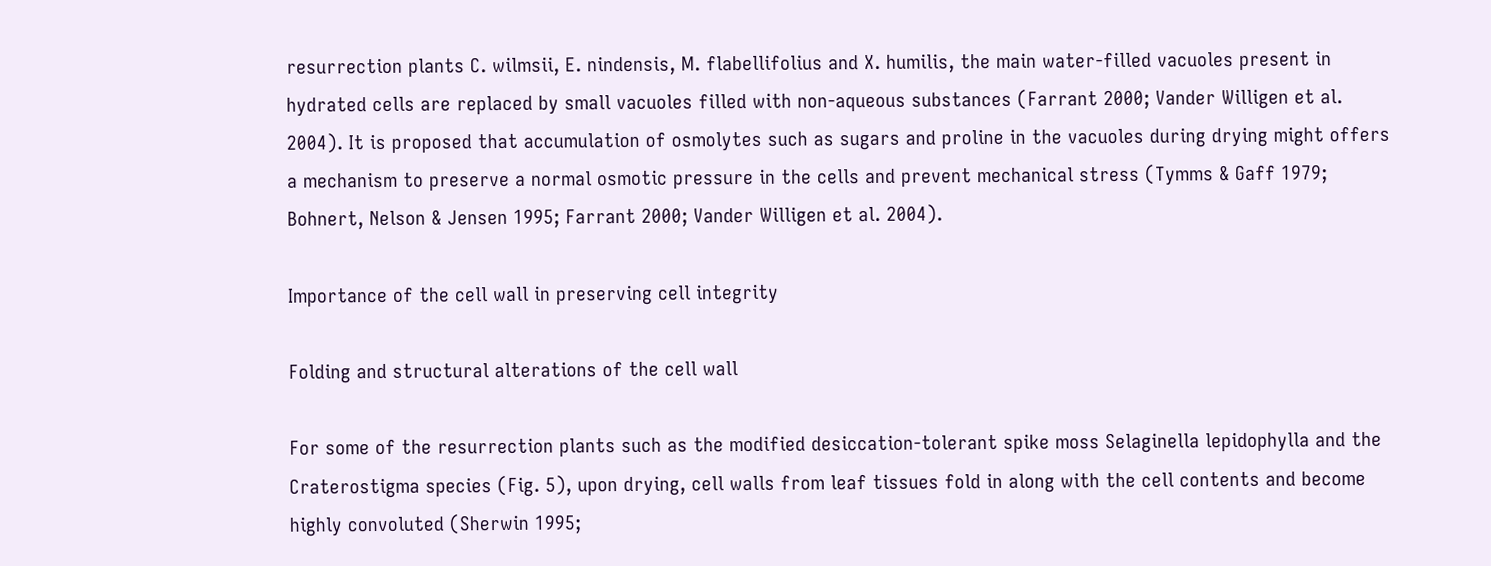resurrection plants C. wilmsii, E. nindensis, M. flabellifolius and X. humilis, the main water-filled vacuoles present in hydrated cells are replaced by small vacuoles filled with non-aqueous substances (Farrant 2000; Vander Willigen et al. 2004). It is proposed that accumulation of osmolytes such as sugars and proline in the vacuoles during drying might offers a mechanism to preserve a normal osmotic pressure in the cells and prevent mechanical stress (Tymms & Gaff 1979; Bohnert, Nelson & Jensen 1995; Farrant 2000; Vander Willigen et al. 2004).

Importance of the cell wall in preserving cell integrity

Folding and structural alterations of the cell wall

For some of the resurrection plants such as the modified desiccation-tolerant spike moss Selaginella lepidophylla and the Craterostigma species (Fig. 5), upon drying, cell walls from leaf tissues fold in along with the cell contents and become highly convoluted (Sherwin 1995;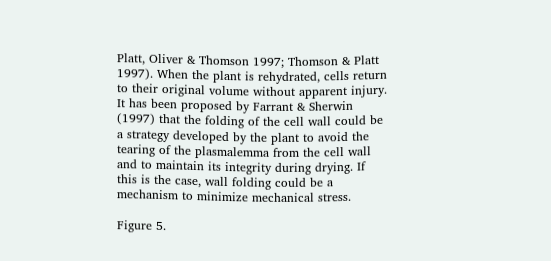Platt, Oliver & Thomson 1997; Thomson & Platt 1997). When the plant is rehydrated, cells return to their original volume without apparent injury. It has been proposed by Farrant & Sherwin (1997) that the folding of the cell wall could be a strategy developed by the plant to avoid the tearing of the plasmalemma from the cell wall and to maintain its integrity during drying. If this is the case, wall folding could be a mechanism to minimize mechanical stress.

Figure 5.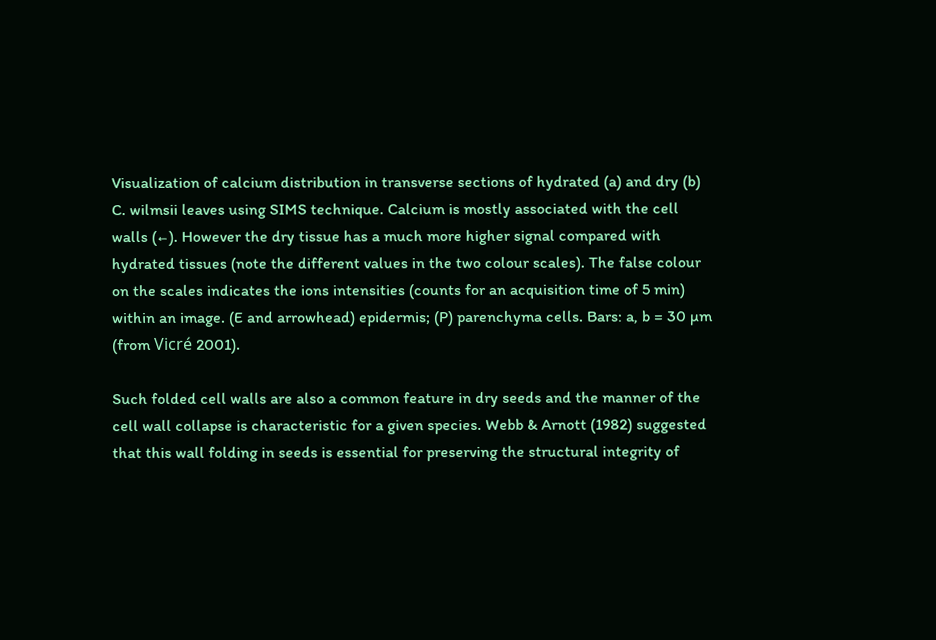Visualization of calcium distribution in transverse sections of hydrated (a) and dry (b) C. wilmsii leaves using SIMS technique. Calcium is mostly associated with the cell walls (←). However the dry tissue has a much more higher signal compared with hydrated tissues (note the different values in the two colour scales). The false colour on the scales indicates the ions intensities (counts for an acquisition time of 5 min) within an image. (E and arrowhead) epidermis; (P) parenchyma cells. Bars: a, b = 30 µm (from Vicré 2001).

Such folded cell walls are also a common feature in dry seeds and the manner of the cell wall collapse is characteristic for a given species. Webb & Arnott (1982) suggested that this wall folding in seeds is essential for preserving the structural integrity of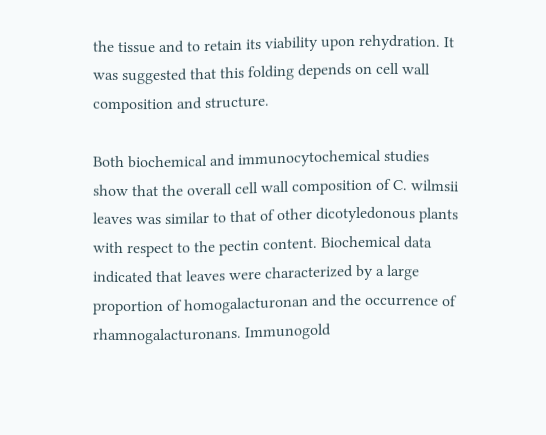the tissue and to retain its viability upon rehydration. It was suggested that this folding depends on cell wall composition and structure.

Both biochemical and immunocytochemical studies show that the overall cell wall composition of C. wilmsii leaves was similar to that of other dicotyledonous plants with respect to the pectin content. Biochemical data indicated that leaves were characterized by a large proportion of homogalacturonan and the occurrence of rhamnogalacturonans. Immunogold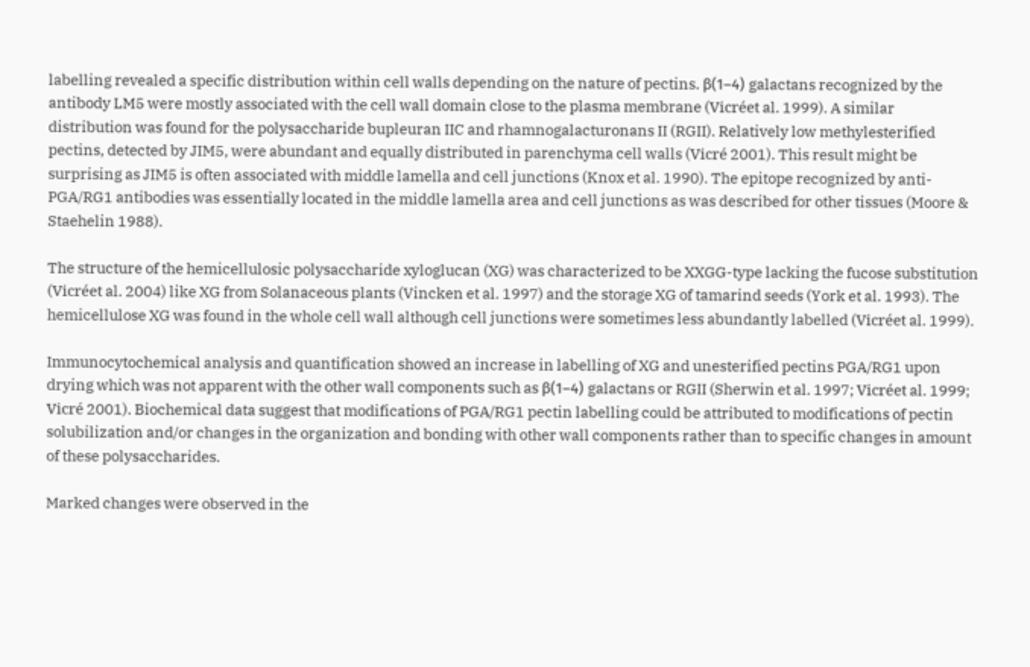labelling revealed a specific distribution within cell walls depending on the nature of pectins. β(1–4) galactans recognized by the antibody LM5 were mostly associated with the cell wall domain close to the plasma membrane (Vicréet al. 1999). A similar distribution was found for the polysaccharide bupleuran IIC and rhamnogalacturonans II (RGII). Relatively low methylesterified pectins, detected by JIM5, were abundant and equally distributed in parenchyma cell walls (Vicré 2001). This result might be surprising as JIM5 is often associated with middle lamella and cell junctions (Knox et al. 1990). The epitope recognized by anti-PGA/RG1 antibodies was essentially located in the middle lamella area and cell junctions as was described for other tissues (Moore & Staehelin 1988).

The structure of the hemicellulosic polysaccharide xyloglucan (XG) was characterized to be XXGG-type lacking the fucose substitution (Vicréet al. 2004) like XG from Solanaceous plants (Vincken et al. 1997) and the storage XG of tamarind seeds (York et al. 1993). The hemicellulose XG was found in the whole cell wall although cell junctions were sometimes less abundantly labelled (Vicréet al. 1999).

Immunocytochemical analysis and quantification showed an increase in labelling of XG and unesterified pectins PGA/RG1 upon drying which was not apparent with the other wall components such as β(1–4) galactans or RGII (Sherwin et al. 1997; Vicréet al. 1999; Vicré 2001). Biochemical data suggest that modifications of PGA/RG1 pectin labelling could be attributed to modifications of pectin solubilization and/or changes in the organization and bonding with other wall components rather than to specific changes in amount of these polysaccharides.

Marked changes were observed in the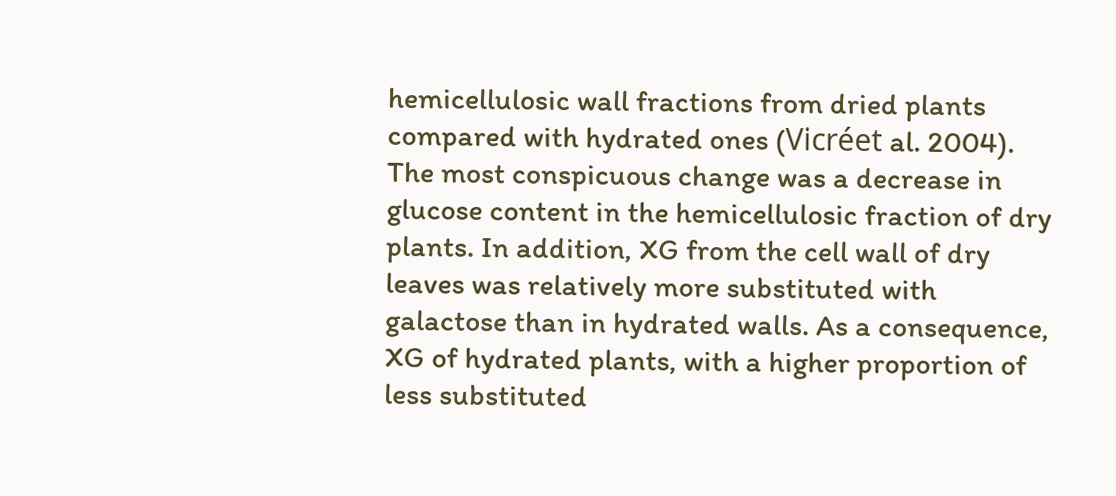hemicellulosic wall fractions from dried plants compared with hydrated ones (Vicréet al. 2004). The most conspicuous change was a decrease in glucose content in the hemicellulosic fraction of dry plants. In addition, XG from the cell wall of dry leaves was relatively more substituted with galactose than in hydrated walls. As a consequence, XG of hydrated plants, with a higher proportion of less substituted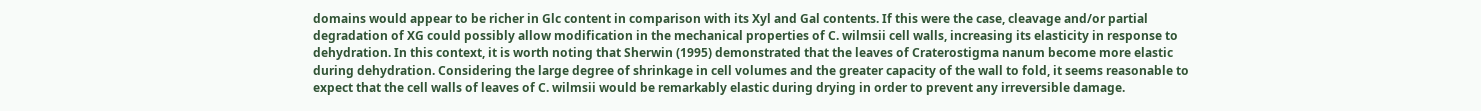domains would appear to be richer in Glc content in comparison with its Xyl and Gal contents. If this were the case, cleavage and/or partial degradation of XG could possibly allow modification in the mechanical properties of C. wilmsii cell walls, increasing its elasticity in response to dehydration. In this context, it is worth noting that Sherwin (1995) demonstrated that the leaves of Craterostigma nanum become more elastic during dehydration. Considering the large degree of shrinkage in cell volumes and the greater capacity of the wall to fold, it seems reasonable to expect that the cell walls of leaves of C. wilmsii would be remarkably elastic during drying in order to prevent any irreversible damage.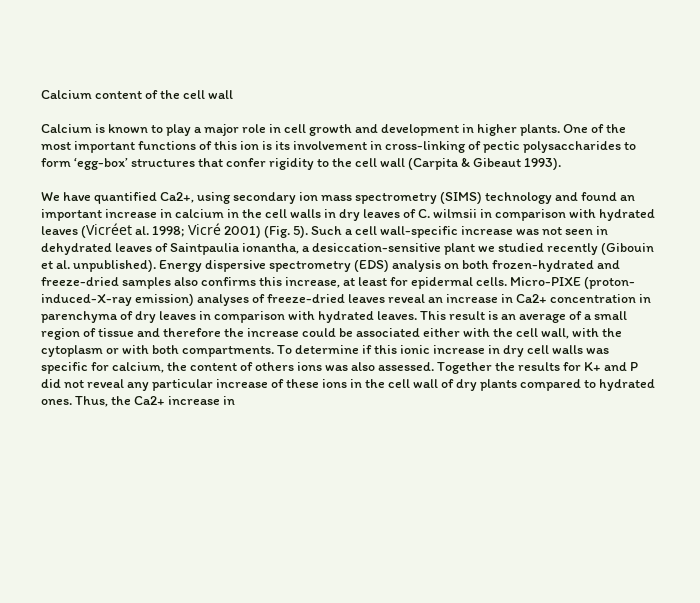Calcium content of the cell wall

Calcium is known to play a major role in cell growth and development in higher plants. One of the most important functions of this ion is its involvement in cross-linking of pectic polysaccharides to form ‘egg-box’ structures that confer rigidity to the cell wall (Carpita & Gibeaut 1993).

We have quantified Ca2+, using secondary ion mass spectrometry (SIMS) technology and found an important increase in calcium in the cell walls in dry leaves of C. wilmsii in comparison with hydrated leaves (Vicréet al. 1998; Vicré 2001) (Fig. 5). Such a cell wall-specific increase was not seen in dehydrated leaves of Saintpaulia ionantha, a desiccation-sensitive plant we studied recently (Gibouin et al. unpublished). Energy dispersive spectrometry (EDS) analysis on both frozen-hydrated and freeze-dried samples also confirms this increase, at least for epidermal cells. Micro-PIXE (proton-induced-X-ray emission) analyses of freeze-dried leaves reveal an increase in Ca2+ concentration in parenchyma of dry leaves in comparison with hydrated leaves. This result is an average of a small region of tissue and therefore the increase could be associated either with the cell wall, with the cytoplasm or with both compartments. To determine if this ionic increase in dry cell walls was specific for calcium, the content of others ions was also assessed. Together the results for K+ and P did not reveal any particular increase of these ions in the cell wall of dry plants compared to hydrated ones. Thus, the Ca2+ increase in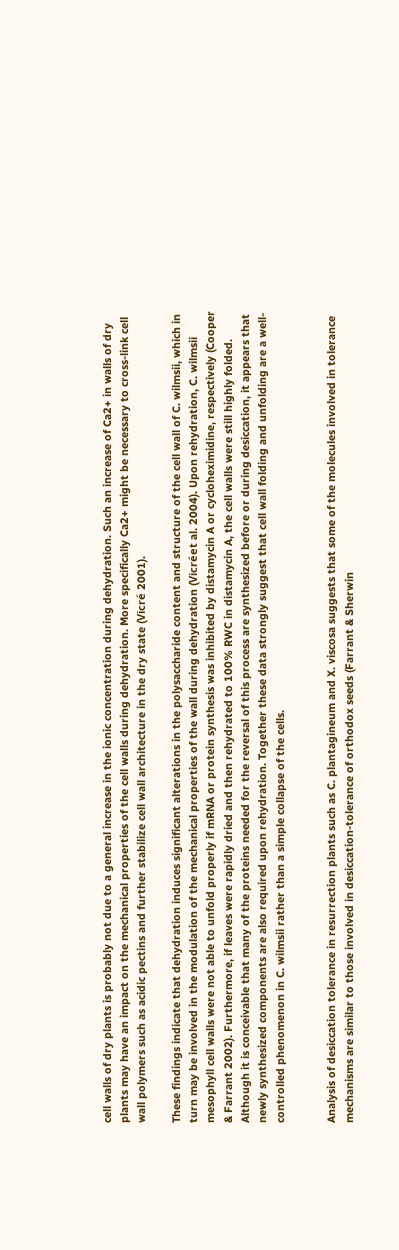cell walls of dry plants is probably not due to a general increase in the ionic concentration during dehydration. Such an increase of Ca2+ in walls of dry plants may have an impact on the mechanical properties of the cell walls during dehydration. More specifically Ca2+ might be necessary to cross-link cell wall polymers such as acidic pectins and further stabilize cell wall architecture in the dry state (Vicré 2001).

These findings indicate that dehydration induces significant alterations in the polysaccharide content and structure of the cell wall of C. wilmsii, which in turn may be involved in the modulation of the mechanical properties of the wall during dehydration (Vicréet al. 2004). Upon rehydration, C. wilmsii mesophyll cell walls were not able to unfold properly if mRNA or protein synthesis was inhibited by distamycin A or cycloheximidine, respectively (Cooper & Farrant 2002). Furthermore, if leaves were rapidly dried and then rehydrated to 100% RWC in distamycin A, the cell walls were still highly folded. Although it is conceivable that many of the proteins needed for the reversal of this process are synthesized before or during desiccation, it appears that newly synthesized components are also required upon rehydration. Together these data strongly suggest that cell wall folding and unfolding are a well-controlled phenomenon in C. wilmsii rather than a simple collapse of the cells.


Analysis of desiccation tolerance in resurrection plants such as C. plantagineum and X. viscosa suggests that some of the molecules involved in tolerance mechanisms are similar to those involved in desiccation-tolerance of orthodox seeds (Farrant & Sherwin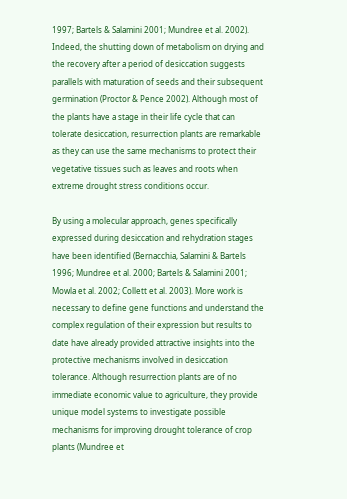1997; Bartels & Salamini 2001; Mundree et al. 2002). Indeed, the shutting down of metabolism on drying and the recovery after a period of desiccation suggests parallels with maturation of seeds and their subsequent germination (Proctor & Pence 2002). Although most of the plants have a stage in their life cycle that can tolerate desiccation, resurrection plants are remarkable as they can use the same mechanisms to protect their vegetative tissues such as leaves and roots when extreme drought stress conditions occur.

By using a molecular approach, genes specifically expressed during desiccation and rehydration stages have been identified (Bernacchia, Salamini & Bartels 1996; Mundree et al. 2000; Bartels & Salamini 2001; Mowla et al. 2002; Collett et al. 2003). More work is necessary to define gene functions and understand the complex regulation of their expression but results to date have already provided attractive insights into the protective mechanisms involved in desiccation tolerance. Although resurrection plants are of no immediate economic value to agriculture, they provide unique model systems to investigate possible mechanisms for improving drought tolerance of crop plants (Mundree et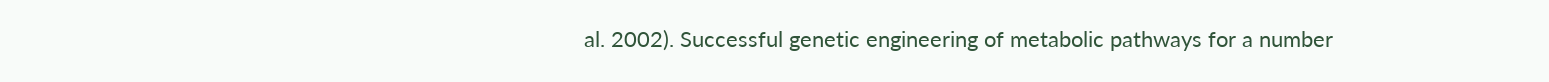al. 2002). Successful genetic engineering of metabolic pathways for a number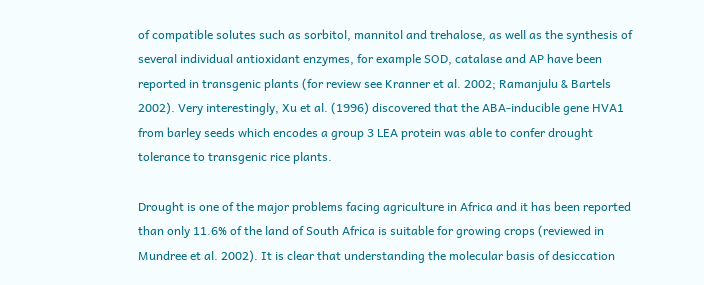of compatible solutes such as sorbitol, mannitol and trehalose, as well as the synthesis of several individual antioxidant enzymes, for example SOD, catalase and AP have been reported in transgenic plants (for review see Kranner et al. 2002; Ramanjulu & Bartels 2002). Very interestingly, Xu et al. (1996) discovered that the ABA-inducible gene HVA1 from barley seeds which encodes a group 3 LEA protein was able to confer drought tolerance to transgenic rice plants.

Drought is one of the major problems facing agriculture in Africa and it has been reported than only 11.6% of the land of South Africa is suitable for growing crops (reviewed in Mundree et al. 2002). It is clear that understanding the molecular basis of desiccation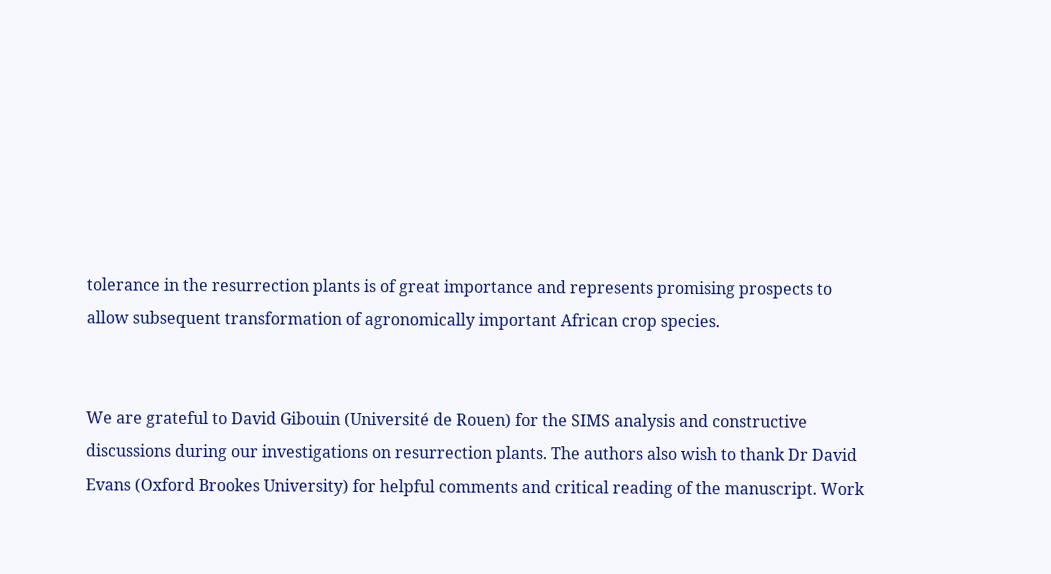tolerance in the resurrection plants is of great importance and represents promising prospects to allow subsequent transformation of agronomically important African crop species.


We are grateful to David Gibouin (Université de Rouen) for the SIMS analysis and constructive discussions during our investigations on resurrection plants. The authors also wish to thank Dr David Evans (Oxford Brookes University) for helpful comments and critical reading of the manuscript. Work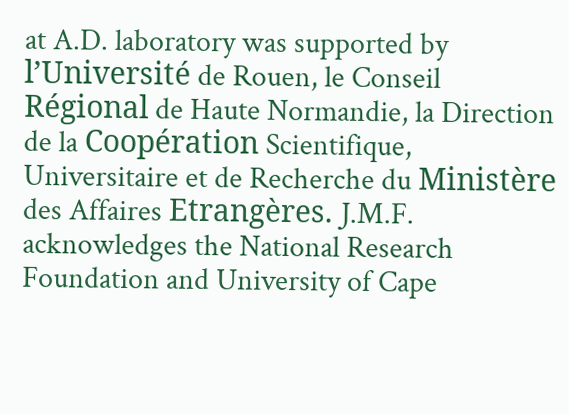at A.D. laboratory was supported by l’Université de Rouen, le Conseil Régional de Haute Normandie, la Direction de la Coopération Scientifique, Universitaire et de Recherche du Ministère des Affaires Etrangères. J.M.F. acknowledges the National Research Foundation and University of Cape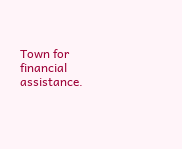Town for financial assistance.